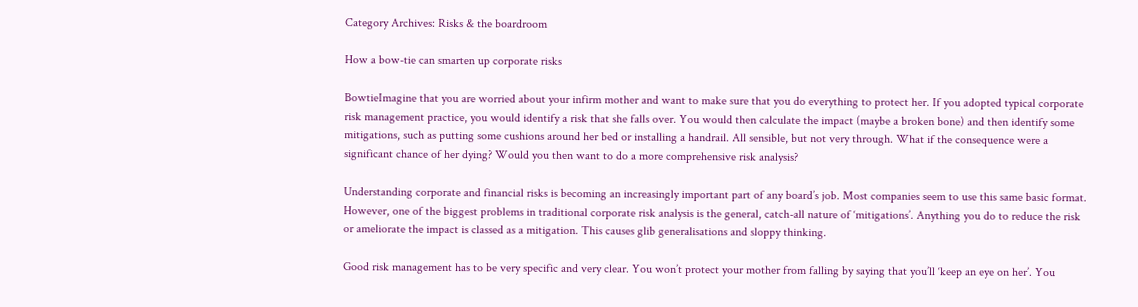Category Archives: Risks & the boardroom

How a bow-tie can smarten up corporate risks

BowtieImagine that you are worried about your infirm mother and want to make sure that you do everything to protect her. If you adopted typical corporate risk management practice, you would identify a risk that she falls over. You would then calculate the impact (maybe a broken bone) and then identify some mitigations, such as putting some cushions around her bed or installing a handrail. All sensible, but not very through. What if the consequence were a significant chance of her dying? Would you then want to do a more comprehensive risk analysis?

Understanding corporate and financial risks is becoming an increasingly important part of any board’s job. Most companies seem to use this same basic format. However, one of the biggest problems in traditional corporate risk analysis is the general, catch-all nature of ‘mitigations’. Anything you do to reduce the risk or ameliorate the impact is classed as a mitigation. This causes glib generalisations and sloppy thinking.

Good risk management has to be very specific and very clear. You won’t protect your mother from falling by saying that you’ll ‘keep an eye on her’. You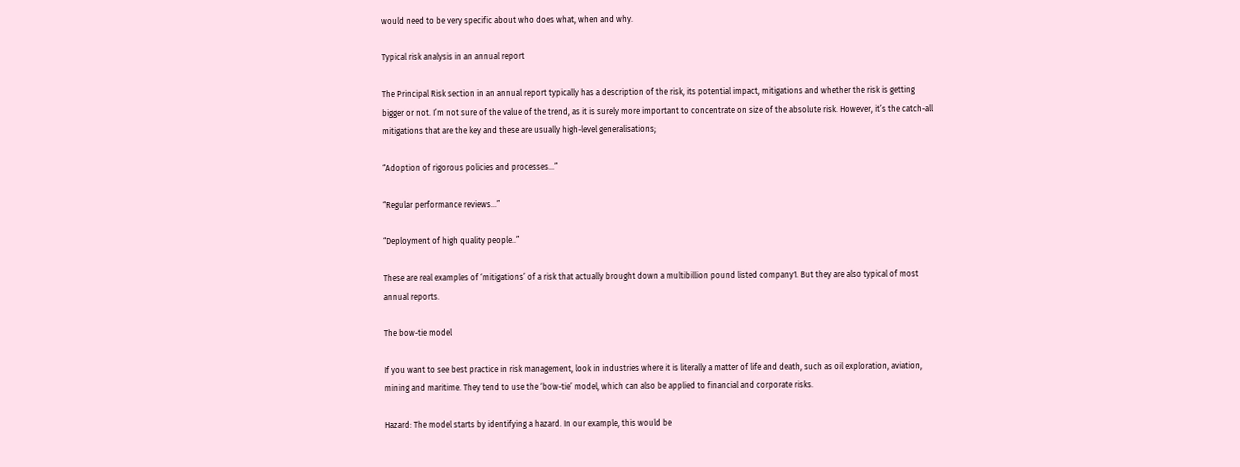would need to be very specific about who does what, when and why.

Typical risk analysis in an annual report

The Principal Risk section in an annual report typically has a description of the risk, its potential impact, mitigations and whether the risk is getting bigger or not. I’m not sure of the value of the trend, as it is surely more important to concentrate on size of the absolute risk. However, it’s the catch-all mitigations that are the key and these are usually high-level generalisations;

“Adoption of rigorous policies and processes…”

“Regular performance reviews…”

“Deployment of high quality people..”

These are real examples of ‘mitigations’ of a risk that actually brought down a multibillion pound listed company1. But they are also typical of most annual reports.

The bow-tie model

If you want to see best practice in risk management, look in industries where it is literally a matter of life and death, such as oil exploration, aviation, mining and maritime. They tend to use the ‘bow-tie’ model, which can also be applied to financial and corporate risks.

Hazard: The model starts by identifying a hazard. In our example, this would be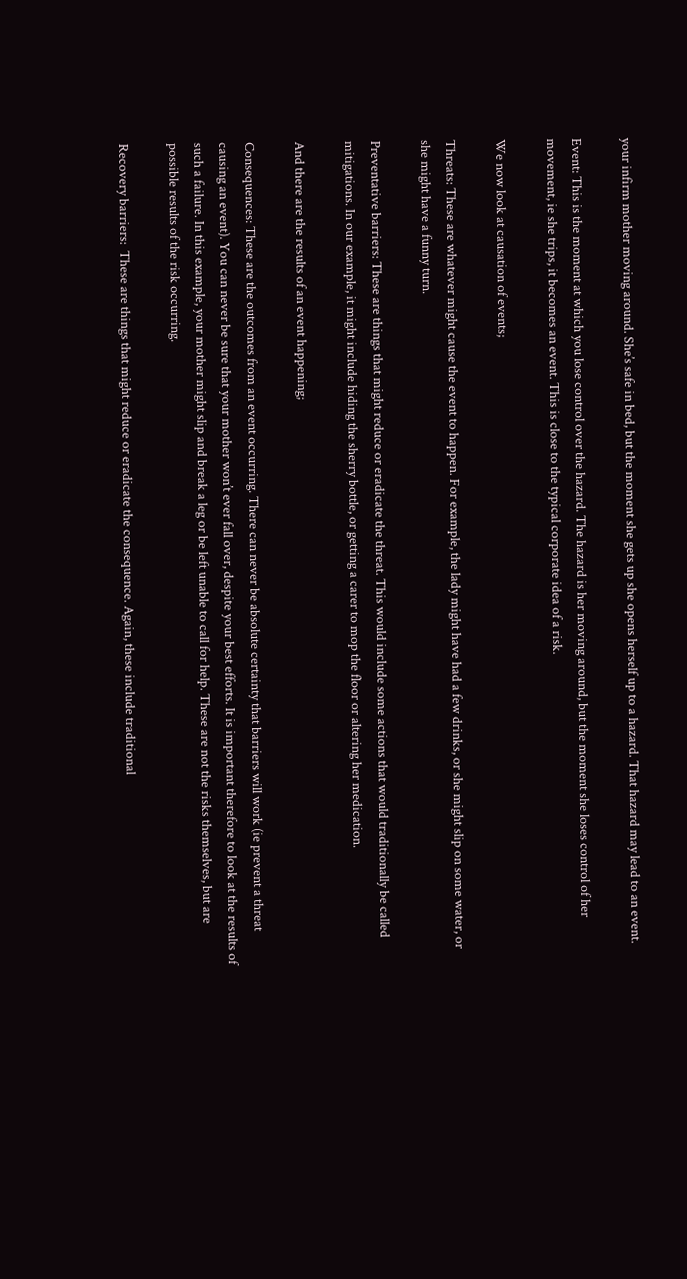your infirm mother moving around. She’s safe in bed, but the moment she gets up she opens herself up to a hazard. That hazard may lead to an event.

Event: This is the moment at which you lose control over the hazard. The hazard is her moving around, but the moment she loses control of her movement, ie she trips, it becomes an event. This is close to the typical corporate idea of a risk.

We now look at causation of events;

Threats: These are whatever might cause the event to happen. For example, the lady might have had a few drinks, or she might slip on some water, or she might have a funny turn.

Preventative barriers: These are things that might reduce or eradicate the threat. This would include some actions that would traditionally be called mitigations. In our example, it might include hiding the sherry bottle, or getting a carer to mop the floor or altering her medication.

And there are the results of an event happening;

Consequences: These are the outcomes from an event occurring. There can never be absolute certainty that barriers will work (ie prevent a threat causing an event). You can never be sure that your mother won’t ever fall over, despite your best efforts. It is important therefore to look at the results of such a failure. In this example, your mother might slip and break a leg or be left unable to call for help. These are not the risks themselves, but are possible results of the risk occurring.

Recovery barriers:  These are things that might reduce or eradicate the consequence. Again, these include traditional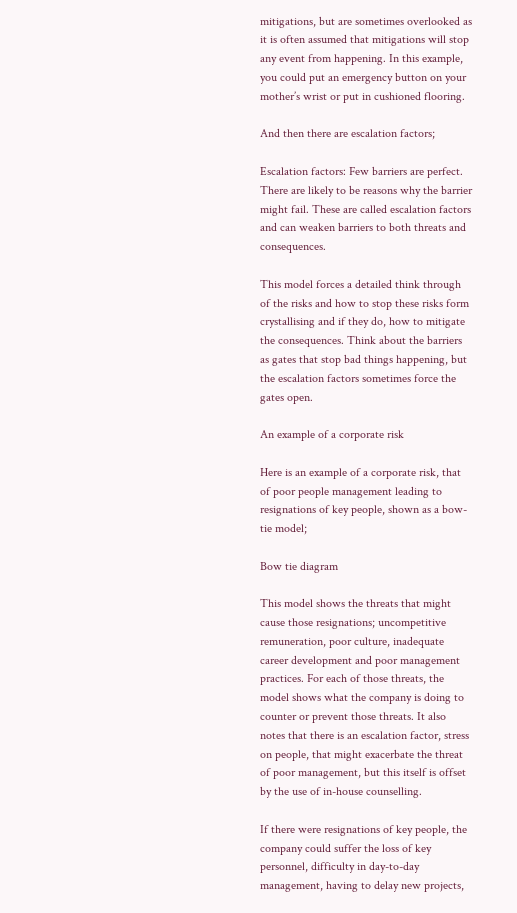mitigations, but are sometimes overlooked as it is often assumed that mitigations will stop any event from happening. In this example, you could put an emergency button on your mother’s wrist or put in cushioned flooring.

And then there are escalation factors;

Escalation factors: Few barriers are perfect. There are likely to be reasons why the barrier might fail. These are called escalation factors and can weaken barriers to both threats and consequences.

This model forces a detailed think through of the risks and how to stop these risks form crystallising and if they do, how to mitigate the consequences. Think about the barriers as gates that stop bad things happening, but the escalation factors sometimes force the gates open.

An example of a corporate risk

Here is an example of a corporate risk, that of poor people management leading to resignations of key people, shown as a bow-tie model;

Bow tie diagram

This model shows the threats that might cause those resignations; uncompetitive remuneration, poor culture, inadequate career development and poor management practices. For each of those threats, the model shows what the company is doing to counter or prevent those threats. It also notes that there is an escalation factor, stress on people, that might exacerbate the threat of poor management, but this itself is offset by the use of in-house counselling.

If there were resignations of key people, the company could suffer the loss of key personnel, difficulty in day-to-day management, having to delay new projects,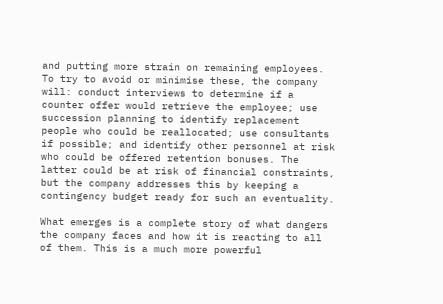and putting more strain on remaining employees. To try to avoid or minimise these, the company will: conduct interviews to determine if a counter offer would retrieve the employee; use succession planning to identify replacement people who could be reallocated; use consultants if possible; and identify other personnel at risk who could be offered retention bonuses. The latter could be at risk of financial constraints, but the company addresses this by keeping a contingency budget ready for such an eventuality.

What emerges is a complete story of what dangers the company faces and how it is reacting to all of them. This is a much more powerful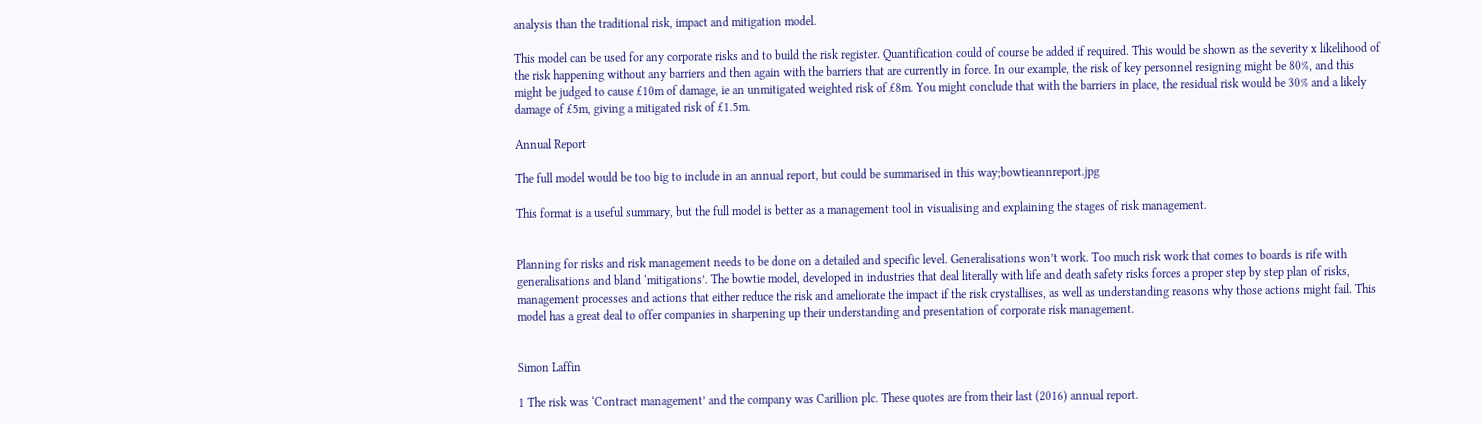analysis than the traditional risk, impact and mitigation model.

This model can be used for any corporate risks and to build the risk register. Quantification could of course be added if required. This would be shown as the severity x likelihood of the risk happening without any barriers and then again with the barriers that are currently in force. In our example, the risk of key personnel resigning might be 80%, and this might be judged to cause £10m of damage, ie an unmitigated weighted risk of £8m. You might conclude that with the barriers in place, the residual risk would be 30% and a likely damage of £5m, giving a mitigated risk of £1.5m.

Annual Report

The full model would be too big to include in an annual report, but could be summarised in this way;bowtieannreport.jpg

This format is a useful summary, but the full model is better as a management tool in visualising and explaining the stages of risk management.


Planning for risks and risk management needs to be done on a detailed and specific level. Generalisations won’t work. Too much risk work that comes to boards is rife with generalisations and bland ‘mitigations’. The bowtie model, developed in industries that deal literally with life and death safety risks forces a proper step by step plan of risks, management processes and actions that either reduce the risk and ameliorate the impact if the risk crystallises, as well as understanding reasons why those actions might fail. This model has a great deal to offer companies in sharpening up their understanding and presentation of corporate risk management.


Simon Laffin

1 The risk was ‘Contract management’ and the company was Carillion plc. These quotes are from their last (2016) annual report.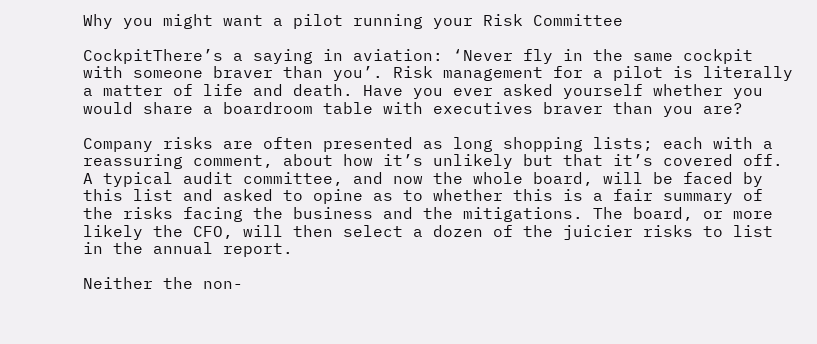Why you might want a pilot running your Risk Committee

CockpitThere’s a saying in aviation: ‘Never fly in the same cockpit with someone braver than you’. Risk management for a pilot is literally a matter of life and death. Have you ever asked yourself whether you would share a boardroom table with executives braver than you are?

Company risks are often presented as long shopping lists; each with a reassuring comment, about how it’s unlikely but that it’s covered off. A typical audit committee, and now the whole board, will be faced by this list and asked to opine as to whether this is a fair summary of the risks facing the business and the mitigations. The board, or more likely the CFO, will then select a dozen of the juicier risks to list in the annual report.

Neither the non-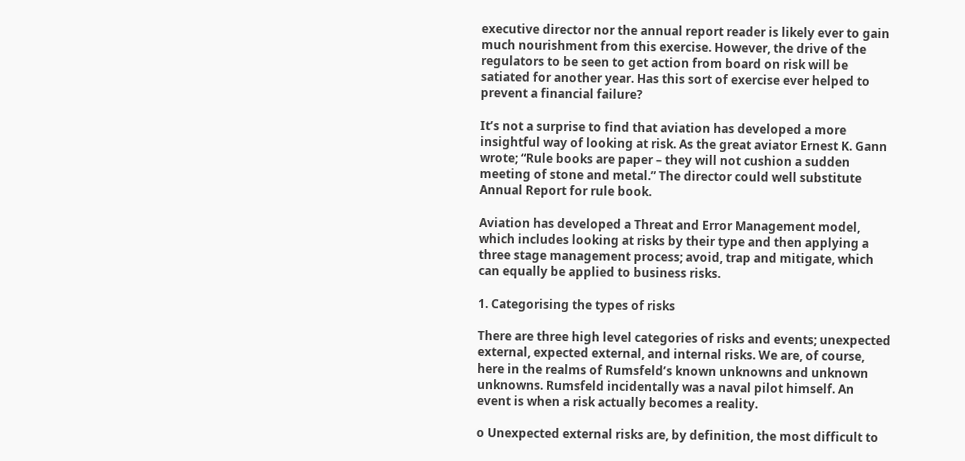executive director nor the annual report reader is likely ever to gain much nourishment from this exercise. However, the drive of the regulators to be seen to get action from board on risk will be satiated for another year. Has this sort of exercise ever helped to prevent a financial failure?

It’s not a surprise to find that aviation has developed a more insightful way of looking at risk. As the great aviator Ernest K. Gann wrote; “Rule books are paper – they will not cushion a sudden meeting of stone and metal.” The director could well substitute Annual Report for rule book.

Aviation has developed a Threat and Error Management model, which includes looking at risks by their type and then applying a three stage management process; avoid, trap and mitigate, which can equally be applied to business risks.

1. Categorising the types of risks

There are three high level categories of risks and events; unexpected external, expected external, and internal risks. We are, of course, here in the realms of Rumsfeld’s known unknowns and unknown unknowns. Rumsfeld incidentally was a naval pilot himself. An event is when a risk actually becomes a reality.

o Unexpected external risks are, by definition, the most difficult to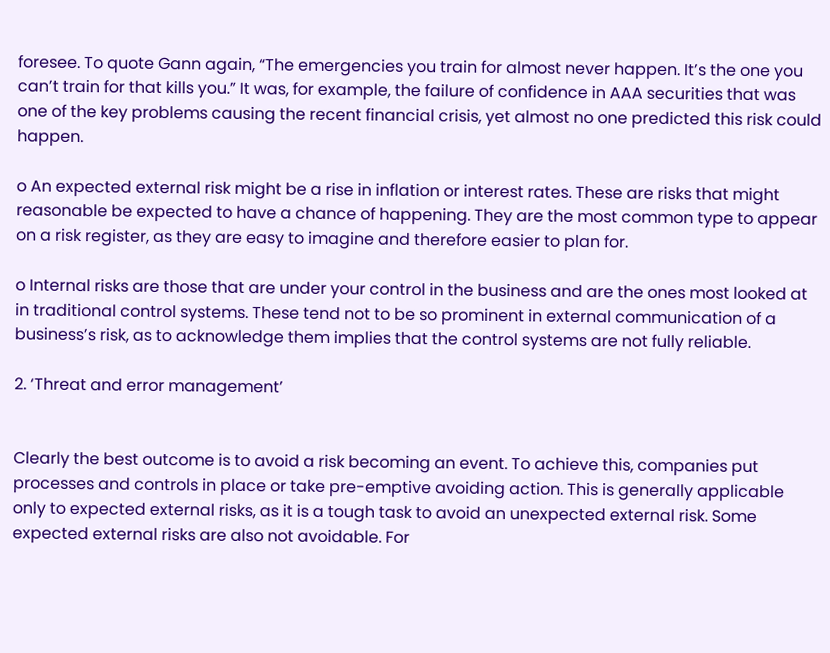foresee. To quote Gann again, “The emergencies you train for almost never happen. It’s the one you can’t train for that kills you.” It was, for example, the failure of confidence in AAA securities that was one of the key problems causing the recent financial crisis, yet almost no one predicted this risk could happen.

o An expected external risk might be a rise in inflation or interest rates. These are risks that might reasonable be expected to have a chance of happening. They are the most common type to appear on a risk register, as they are easy to imagine and therefore easier to plan for.

o Internal risks are those that are under your control in the business and are the ones most looked at in traditional control systems. These tend not to be so prominent in external communication of a business’s risk, as to acknowledge them implies that the control systems are not fully reliable.

2. ‘Threat and error management’


Clearly the best outcome is to avoid a risk becoming an event. To achieve this, companies put processes and controls in place or take pre-emptive avoiding action. This is generally applicable only to expected external risks, as it is a tough task to avoid an unexpected external risk. Some expected external risks are also not avoidable. For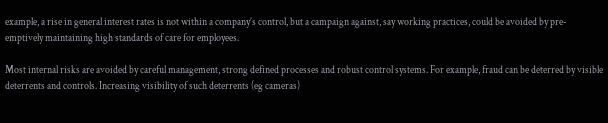example, a rise in general interest rates is not within a company’s control, but a campaign against, say working practices, could be avoided by pre- emptively maintaining high standards of care for employees.

Most internal risks are avoided by careful management, strong defined processes and robust control systems. For example, fraud can be deterred by visible deterrents and controls. Increasing visibility of such deterrents (eg cameras)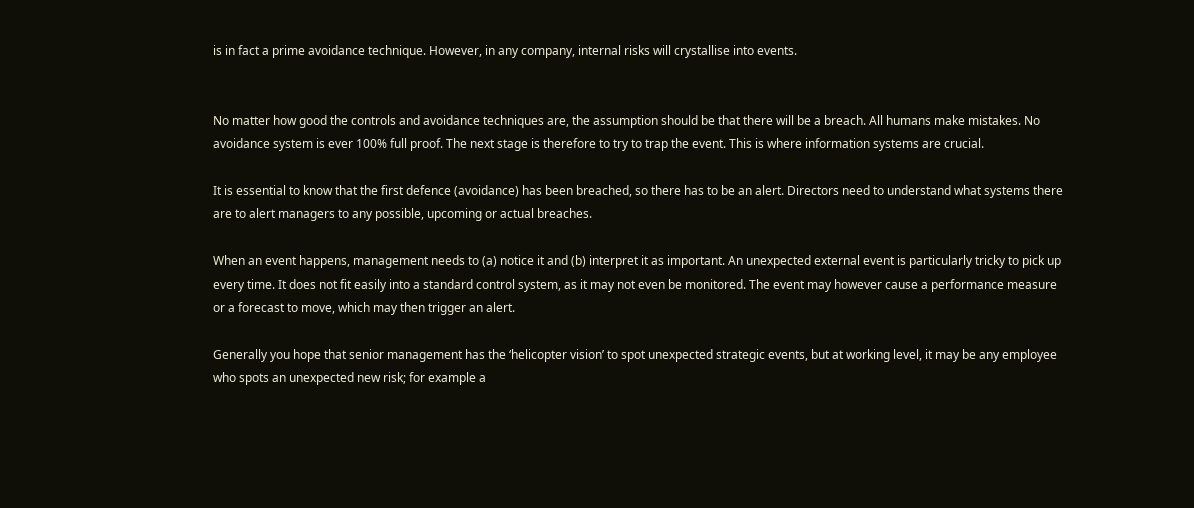is in fact a prime avoidance technique. However, in any company, internal risks will crystallise into events.


No matter how good the controls and avoidance techniques are, the assumption should be that there will be a breach. All humans make mistakes. No avoidance system is ever 100% full proof. The next stage is therefore to try to trap the event. This is where information systems are crucial.

It is essential to know that the first defence (avoidance) has been breached, so there has to be an alert. Directors need to understand what systems there are to alert managers to any possible, upcoming or actual breaches.

When an event happens, management needs to (a) notice it and (b) interpret it as important. An unexpected external event is particularly tricky to pick up every time. It does not fit easily into a standard control system, as it may not even be monitored. The event may however cause a performance measure or a forecast to move, which may then trigger an alert.

Generally you hope that senior management has the ‘helicopter vision’ to spot unexpected strategic events, but at working level, it may be any employee who spots an unexpected new risk; for example a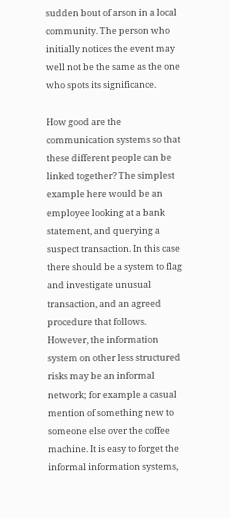sudden bout of arson in a local community. The person who initially notices the event may well not be the same as the one who spots its significance.

How good are the communication systems so that these different people can be linked together? The simplest example here would be an employee looking at a bank statement, and querying a suspect transaction. In this case there should be a system to flag and investigate unusual transaction, and an agreed procedure that follows. However, the information system on other less structured risks may be an informal network; for example a casual mention of something new to someone else over the coffee machine. It is easy to forget the informal information systems,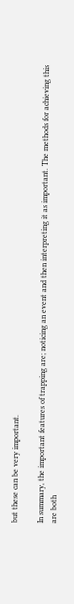but these can be very important.

In summary, the important features of trapping are; noticing an event and then interpreting it as important. The methods for achieving this are both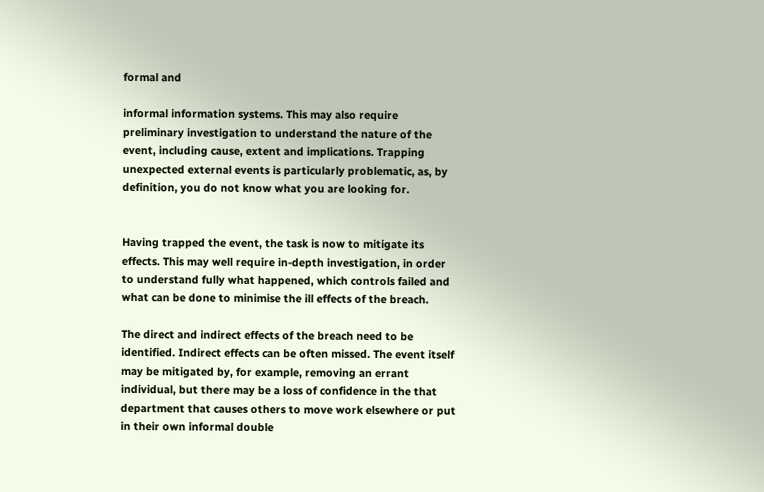formal and

informal information systems. This may also require preliminary investigation to understand the nature of the event, including cause, extent and implications. Trapping unexpected external events is particularly problematic, as, by definition, you do not know what you are looking for.


Having trapped the event, the task is now to mitigate its effects. This may well require in-depth investigation, in order to understand fully what happened, which controls failed and what can be done to minimise the ill effects of the breach.

The direct and indirect effects of the breach need to be identified. Indirect effects can be often missed. The event itself may be mitigated by, for example, removing an errant individual, but there may be a loss of confidence in the that department that causes others to move work elsewhere or put in their own informal double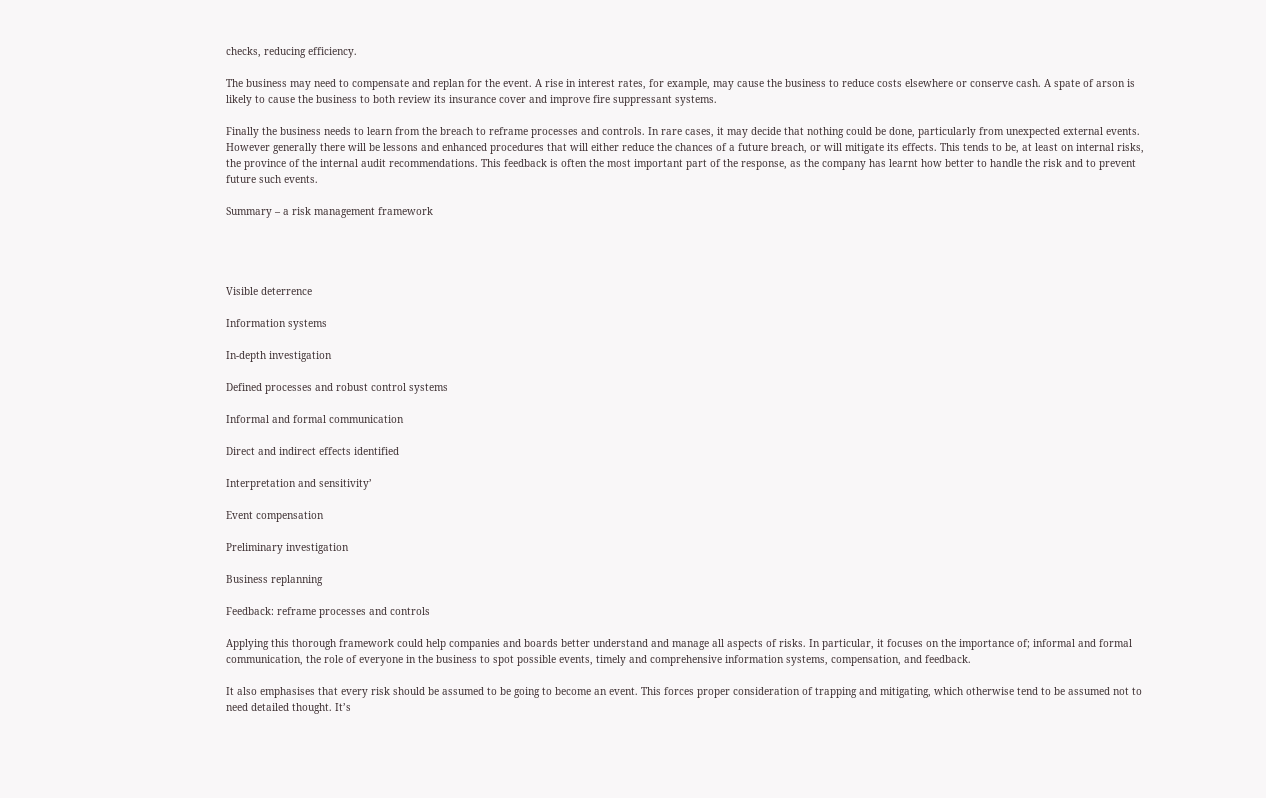checks, reducing efficiency.

The business may need to compensate and replan for the event. A rise in interest rates, for example, may cause the business to reduce costs elsewhere or conserve cash. A spate of arson is likely to cause the business to both review its insurance cover and improve fire suppressant systems.

Finally the business needs to learn from the breach to reframe processes and controls. In rare cases, it may decide that nothing could be done, particularly from unexpected external events. However generally there will be lessons and enhanced procedures that will either reduce the chances of a future breach, or will mitigate its effects. This tends to be, at least on internal risks, the province of the internal audit recommendations. This feedback is often the most important part of the response, as the company has learnt how better to handle the risk and to prevent future such events.

Summary – a risk management framework




Visible deterrence

Information systems

In-depth investigation

Defined processes and robust control systems

Informal and formal communication

Direct and indirect effects identified

Interpretation and sensitivity’

Event compensation

Preliminary investigation

Business replanning

Feedback: reframe processes and controls

Applying this thorough framework could help companies and boards better understand and manage all aspects of risks. In particular, it focuses on the importance of; informal and formal communication, the role of everyone in the business to spot possible events, timely and comprehensive information systems, compensation, and feedback.

It also emphasises that every risk should be assumed to be going to become an event. This forces proper consideration of trapping and mitigating, which otherwise tend to be assumed not to need detailed thought. It’s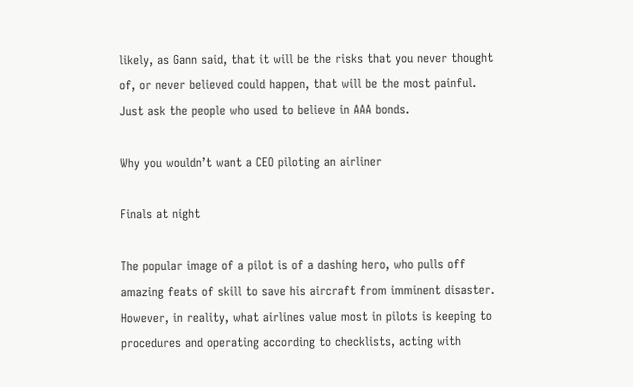likely, as Gann said, that it will be the risks that you never thought of, or never believed could happen, that will be the most painful. Just ask the people who used to believe in AAA bonds.

Why you wouldn’t want a CEO piloting an airliner

Finals at night

The popular image of a pilot is of a dashing hero, who pulls off amazing feats of skill to save his aircraft from imminent disaster. However, in reality, what airlines value most in pilots is keeping to procedures and operating according to checklists, acting with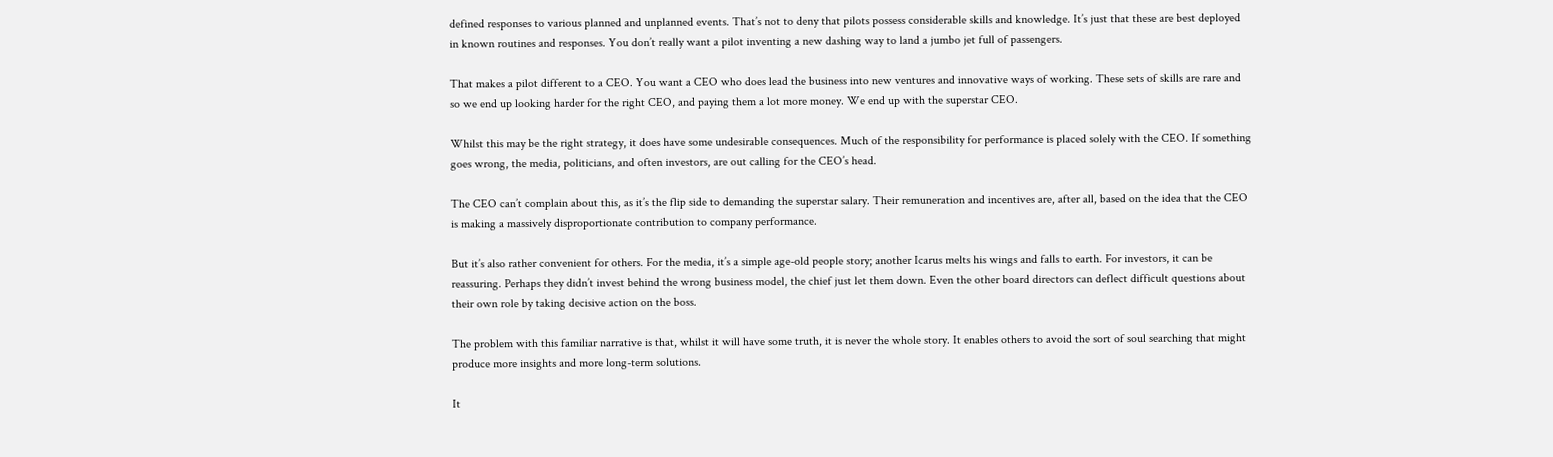defined responses to various planned and unplanned events. That’s not to deny that pilots possess considerable skills and knowledge. It’s just that these are best deployed in known routines and responses. You don’t really want a pilot inventing a new dashing way to land a jumbo jet full of passengers.

That makes a pilot different to a CEO. You want a CEO who does lead the business into new ventures and innovative ways of working. These sets of skills are rare and so we end up looking harder for the right CEO, and paying them a lot more money. We end up with the superstar CEO.

Whilst this may be the right strategy, it does have some undesirable consequences. Much of the responsibility for performance is placed solely with the CEO. If something goes wrong, the media, politicians, and often investors, are out calling for the CEO’s head.

The CEO can’t complain about this, as it’s the flip side to demanding the superstar salary. Their remuneration and incentives are, after all, based on the idea that the CEO is making a massively disproportionate contribution to company performance.

But it’s also rather convenient for others. For the media, it’s a simple age-old people story; another Icarus melts his wings and falls to earth. For investors, it can be reassuring. Perhaps they didn’t invest behind the wrong business model, the chief just let them down. Even the other board directors can deflect difficult questions about their own role by taking decisive action on the boss.

The problem with this familiar narrative is that, whilst it will have some truth, it is never the whole story. It enables others to avoid the sort of soul searching that might produce more insights and more long-term solutions.

It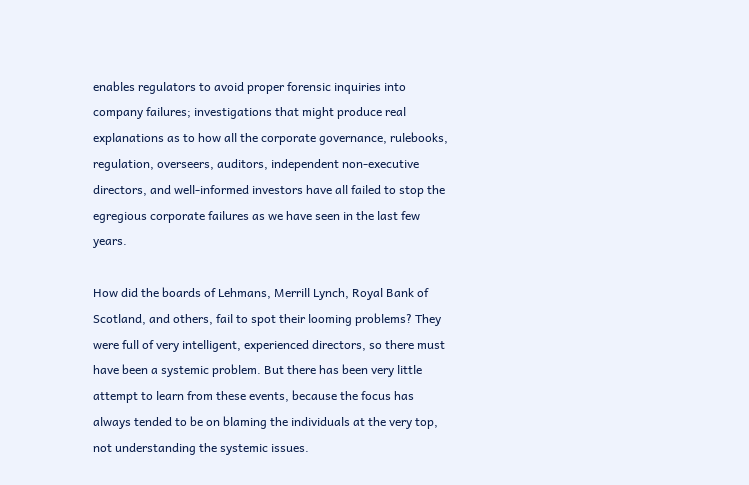enables regulators to avoid proper forensic inquiries into company failures; investigations that might produce real explanations as to how all the corporate governance, rulebooks, regulation, overseers, auditors, independent non-executive directors, and well-informed investors have all failed to stop the egregious corporate failures as we have seen in the last few years.

How did the boards of Lehmans, Merrill Lynch, Royal Bank of Scotland, and others, fail to spot their looming problems? They were full of very intelligent, experienced directors, so there must have been a systemic problem. But there has been very little attempt to learn from these events, because the focus has always tended to be on blaming the individuals at the very top, not understanding the systemic issues.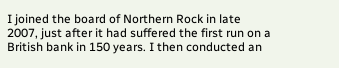I joined the board of Northern Rock in late 2007, just after it had suffered the first run on a British bank in 150 years. I then conducted an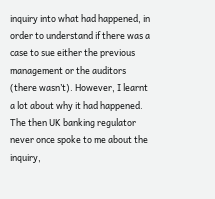inquiry into what had happened, in order to understand if there was a case to sue either the previous management or the auditors (there wasn’t). However, I learnt a lot about why it had happened. The then UK banking regulator never once spoke to me about the inquiry,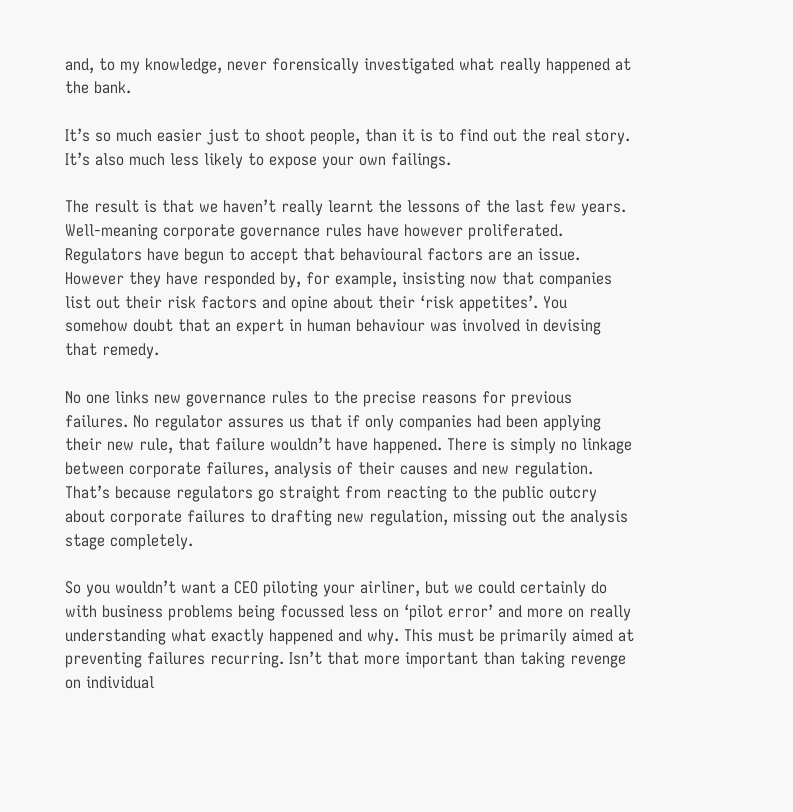and, to my knowledge, never forensically investigated what really happened at the bank.

It’s so much easier just to shoot people, than it is to find out the real story. It’s also much less likely to expose your own failings.

The result is that we haven’t really learnt the lessons of the last few years. Well-meaning corporate governance rules have however proliferated. Regulators have begun to accept that behavioural factors are an issue. However they have responded by, for example, insisting now that companies list out their risk factors and opine about their ‘risk appetites’. You somehow doubt that an expert in human behaviour was involved in devising that remedy.

No one links new governance rules to the precise reasons for previous failures. No regulator assures us that if only companies had been applying their new rule, that failure wouldn’t have happened. There is simply no linkage between corporate failures, analysis of their causes and new regulation. That’s because regulators go straight from reacting to the public outcry about corporate failures to drafting new regulation, missing out the analysis stage completely.

So you wouldn’t want a CEO piloting your airliner, but we could certainly do with business problems being focussed less on ‘pilot error’ and more on really understanding what exactly happened and why. This must be primarily aimed at preventing failures recurring. Isn’t that more important than taking revenge on individual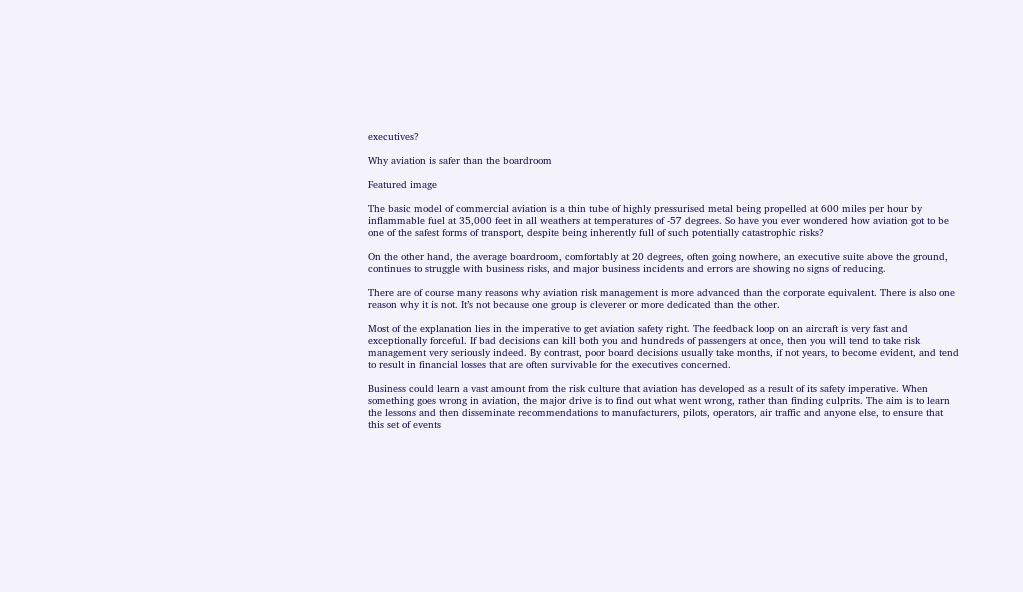executives?

Why aviation is safer than the boardroom

Featured image

The basic model of commercial aviation is a thin tube of highly pressurised metal being propelled at 600 miles per hour by inflammable fuel at 35,000 feet in all weathers at temperatures of -57 degrees. So have you ever wondered how aviation got to be one of the safest forms of transport, despite being inherently full of such potentially catastrophic risks?

On the other hand, the average boardroom, comfortably at 20 degrees, often going nowhere, an executive suite above the ground, continues to struggle with business risks, and major business incidents and errors are showing no signs of reducing.

There are of course many reasons why aviation risk management is more advanced than the corporate equivalent. There is also one reason why it is not. It’s not because one group is cleverer or more dedicated than the other.

Most of the explanation lies in the imperative to get aviation safety right. The feedback loop on an aircraft is very fast and exceptionally forceful. If bad decisions can kill both you and hundreds of passengers at once, then you will tend to take risk management very seriously indeed. By contrast, poor board decisions usually take months, if not years, to become evident, and tend to result in financial losses that are often survivable for the executives concerned.

Business could learn a vast amount from the risk culture that aviation has developed as a result of its safety imperative. When something goes wrong in aviation, the major drive is to find out what went wrong, rather than finding culprits. The aim is to learn the lessons and then disseminate recommendations to manufacturers, pilots, operators, air traffic and anyone else, to ensure that this set of events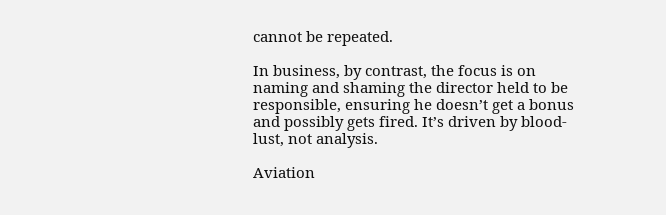cannot be repeated.

In business, by contrast, the focus is on naming and shaming the director held to be responsible, ensuring he doesn’t get a bonus and possibly gets fired. It’s driven by blood-lust, not analysis.

Aviation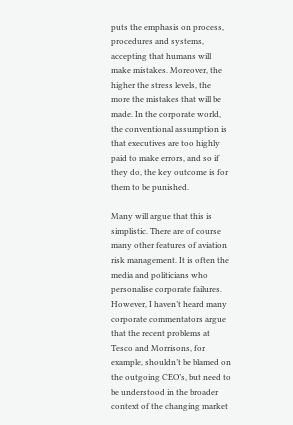puts the emphasis on process, procedures and systems, accepting that humans will make mistakes. Moreover, the higher the stress levels, the more the mistakes that will be made. In the corporate world, the conventional assumption is that executives are too highly paid to make errors, and so if they do, the key outcome is for them to be punished.

Many will argue that this is simplistic. There are of course many other features of aviation risk management. It is often the media and politicians who personalise corporate failures. However, I haven’t heard many corporate commentators argue that the recent problems at Tesco and Morrisons, for example, shouldn’t be blamed on the outgoing CEO’s, but need to be understood in the broader context of the changing market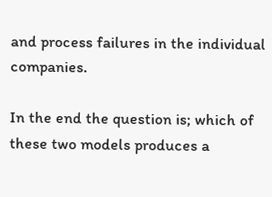and process failures in the individual companies.

In the end the question is; which of these two models produces a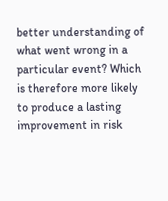better understanding of what went wrong in a particular event? Which is therefore more likely to produce a lasting improvement in risk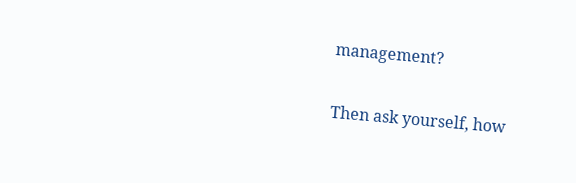management?

Then ask yourself, how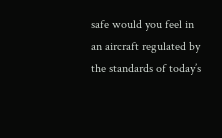safe would you feel in an aircraft regulated by the standards of today’s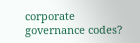corporate governance codes?